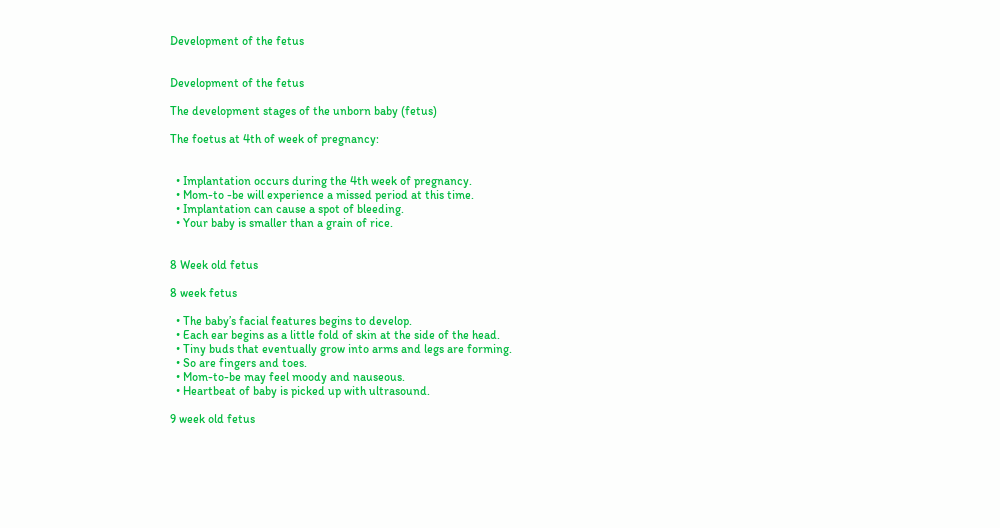Development of the fetus


Development of the fetus

The development stages of the unborn baby (fetus)

The foetus at 4th of week of pregnancy:


  • Implantation occurs during the 4th week of pregnancy.
  • Mom-to -be will experience a missed period at this time.
  • Implantation can cause a spot of bleeding.
  • Your baby is smaller than a grain of rice.


8 Week old fetus

8 week fetus

  • The baby’s facial features begins to develop.
  • Each ear begins as a little fold of skin at the side of the head.
  • Tiny buds that eventually grow into arms and legs are forming.
  • So are fingers and toes.
  • Mom-to-be may feel moody and nauseous.
  • Heartbeat of baby is picked up with ultrasound.

9 week old fetus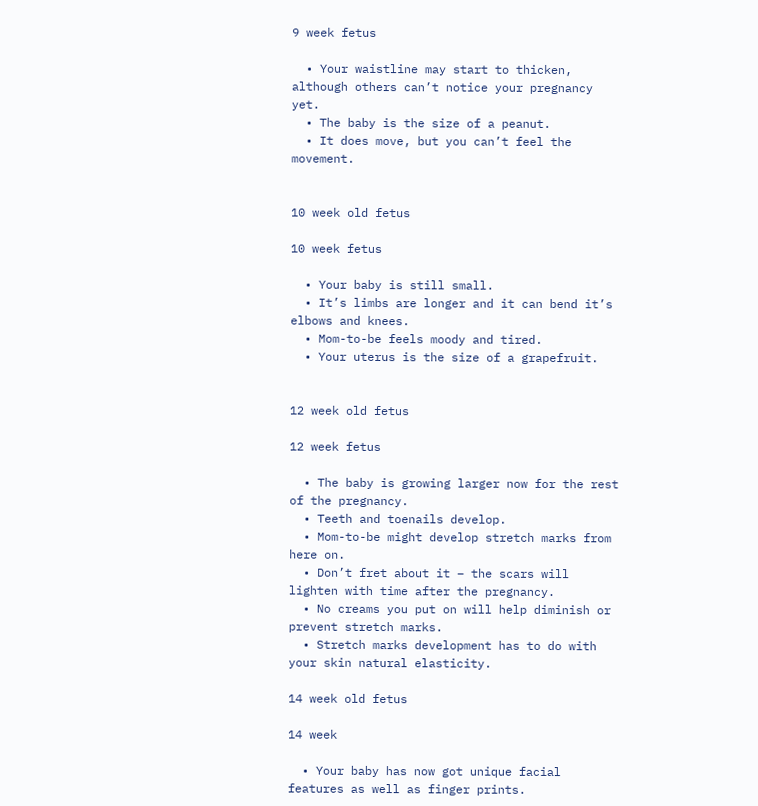9 week fetus

  • Your waistline may start to thicken, although others can’t notice your pregnancy yet.
  • The baby is the size of a peanut.
  • It does move, but you can’t feel the movement.


10 week old fetus

10 week fetus

  • Your baby is still small.
  • It’s limbs are longer and it can bend it’s elbows and knees.
  • Mom-to-be feels moody and tired.
  • Your uterus is the size of a grapefruit.


12 week old fetus

12 week fetus

  • The baby is growing larger now for the rest of the pregnancy.
  • Teeth and toenails develop.
  • Mom-to-be might develop stretch marks from here on.
  • Don’t fret about it – the scars will lighten with time after the pregnancy.
  • No creams you put on will help diminish or prevent stretch marks.
  • Stretch marks development has to do with your skin natural elasticity.

14 week old fetus

14 week

  • Your baby has now got unique facial features as well as finger prints.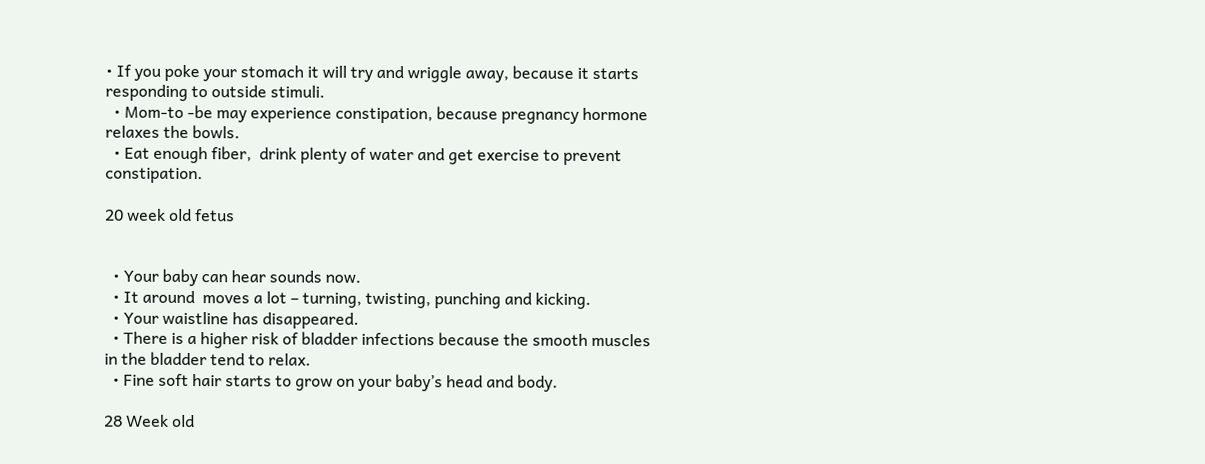• If you poke your stomach it will try and wriggle away, because it starts responding to outside stimuli.
  • Mom-to -be may experience constipation, because pregnancy hormone relaxes the bowls.
  • Eat enough fiber,  drink plenty of water and get exercise to prevent constipation.

20 week old fetus


  • Your baby can hear sounds now.
  • It around  moves a lot – turning, twisting, punching and kicking.
  • Your waistline has disappeared.
  • There is a higher risk of bladder infections because the smooth muscles in the bladder tend to relax.
  • Fine soft hair starts to grow on your baby’s head and body.

28 Week old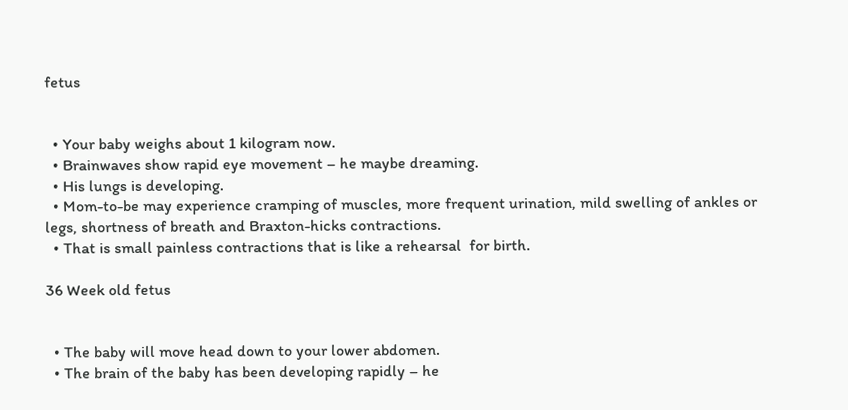fetus


  • Your baby weighs about 1 kilogram now.
  • Brainwaves show rapid eye movement – he maybe dreaming.
  • His lungs is developing.
  • Mom-to-be may experience cramping of muscles, more frequent urination, mild swelling of ankles or legs, shortness of breath and Braxton-hicks contractions.
  • That is small painless contractions that is like a rehearsal  for birth.

36 Week old fetus


  • The baby will move head down to your lower abdomen.
  • The brain of the baby has been developing rapidly – he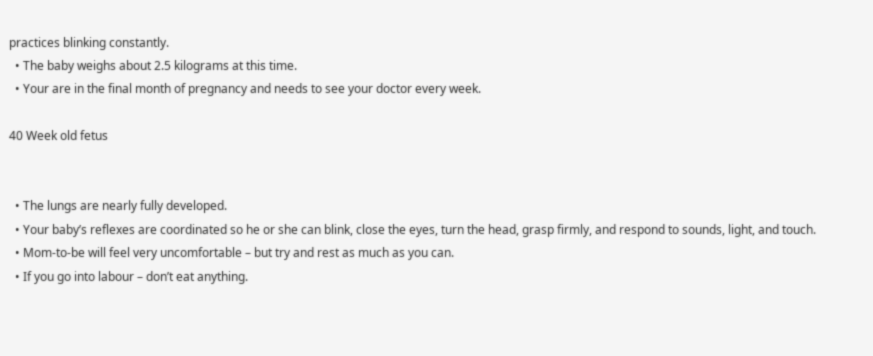practices blinking constantly.
  • The baby weighs about 2.5 kilograms at this time.
  • Your are in the final month of pregnancy and needs to see your doctor every week.

40 Week old fetus


  • The lungs are nearly fully developed.
  • Your baby’s reflexes are coordinated so he or she can blink, close the eyes, turn the head, grasp firmly, and respond to sounds, light, and touch.
  • Mom-to-be will feel very uncomfortable – but try and rest as much as you can.
  • If you go into labour – don’t eat anything.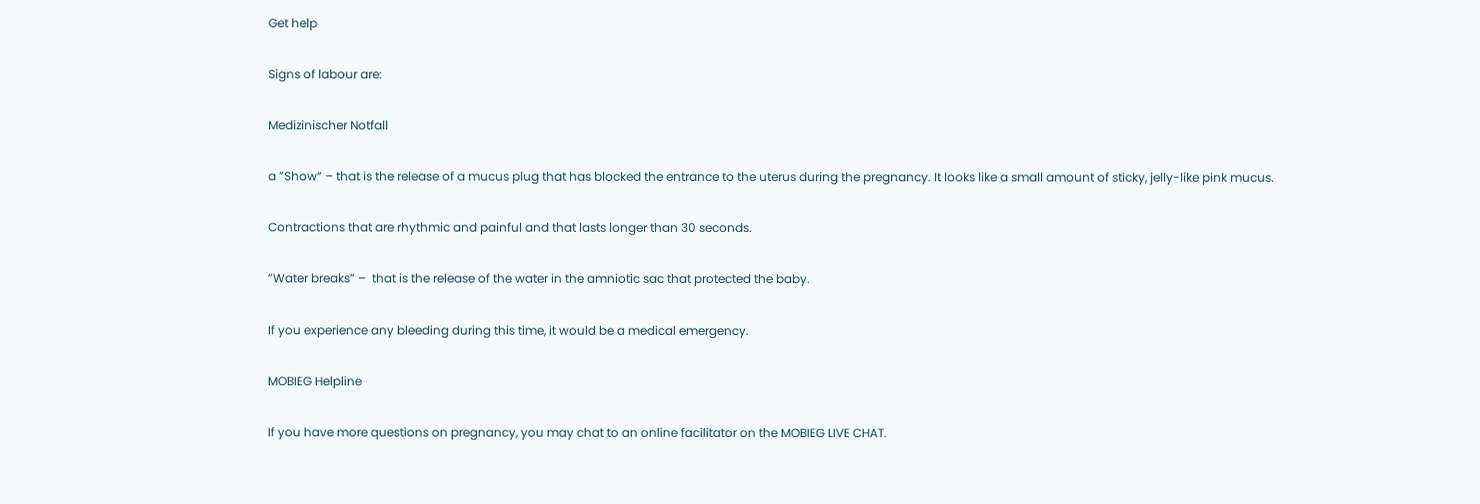Get help

Signs of labour are:

Medizinischer Notfall

a ”Show” – that is the release of a mucus plug that has blocked the entrance to the uterus during the pregnancy. It looks like a small amount of sticky, jelly-like pink mucus.

Contractions that are rhythmic and painful and that lasts longer than 30 seconds.

”Water breaks” –  that is the release of the water in the amniotic sac that protected the baby.

If you experience any bleeding during this time, it would be a medical emergency.

MOBIEG Helpline

If you have more questions on pregnancy, you may chat to an online facilitator on the MOBIEG LIVE CHAT.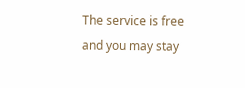The service is free and you may stay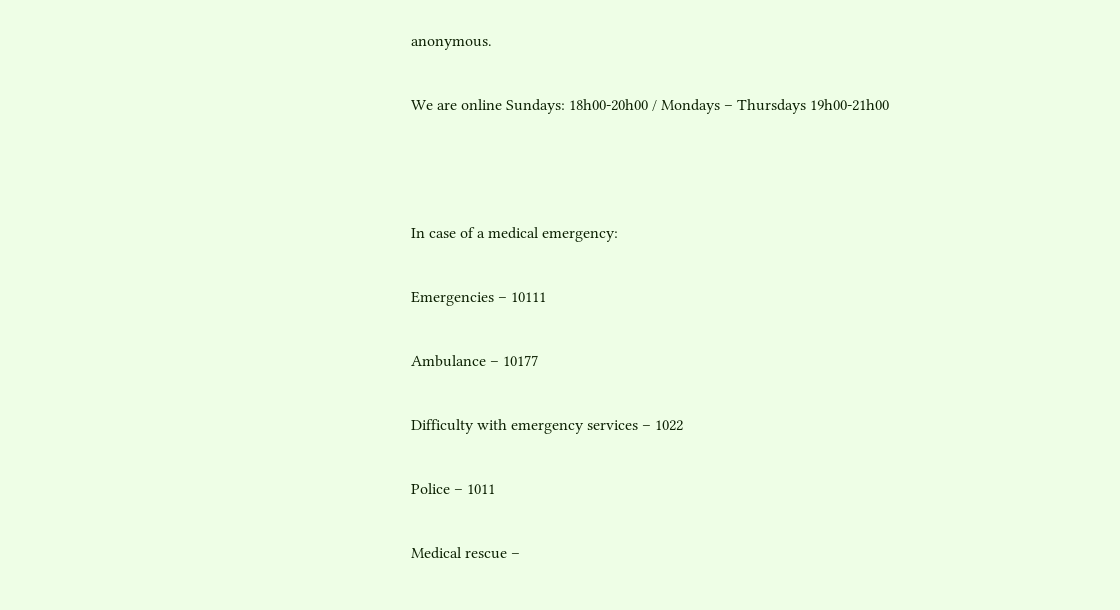anonymous.

We are online Sundays: 18h00-20h00 / Mondays – Thursdays 19h00-21h00



In case of a medical emergency:

Emergencies – 10111

Ambulance – 10177

Difficulty with emergency services – 1022

Police – 1011

Medical rescue –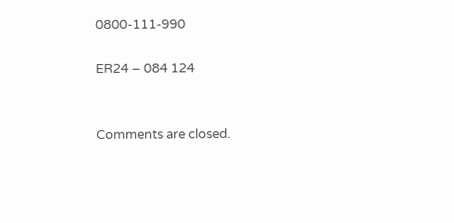0800-111-990

ER24 – 084 124


Comments are closed.